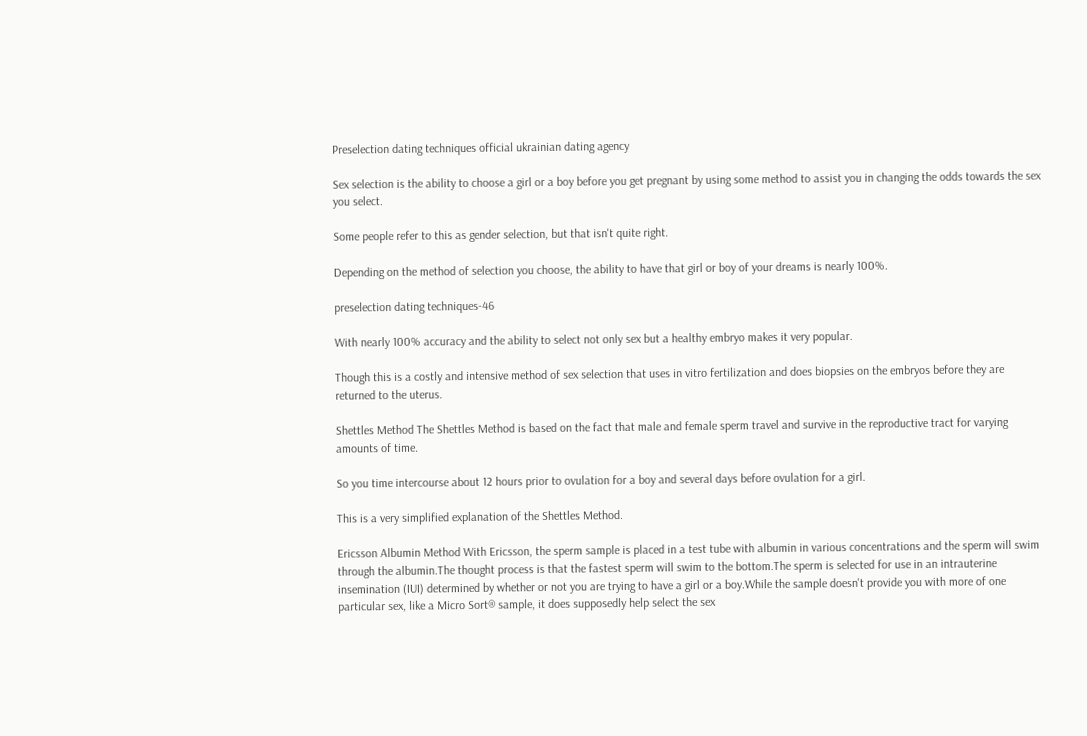Preselection dating techniques official ukrainian dating agency

Sex selection is the ability to choose a girl or a boy before you get pregnant by using some method to assist you in changing the odds towards the sex you select.

Some people refer to this as gender selection, but that isn't quite right.

Depending on the method of selection you choose, the ability to have that girl or boy of your dreams is nearly 100%.

preselection dating techniques-46

With nearly 100% accuracy and the ability to select not only sex but a healthy embryo makes it very popular.

Though this is a costly and intensive method of sex selection that uses in vitro fertilization and does biopsies on the embryos before they are returned to the uterus.

Shettles Method The Shettles Method is based on the fact that male and female sperm travel and survive in the reproductive tract for varying amounts of time.

So you time intercourse about 12 hours prior to ovulation for a boy and several days before ovulation for a girl.

This is a very simplified explanation of the Shettles Method.

Ericsson Albumin Method With Ericsson, the sperm sample is placed in a test tube with albumin in various concentrations and the sperm will swim through the albumin.The thought process is that the fastest sperm will swim to the bottom.The sperm is selected for use in an intrauterine insemination (IUI) determined by whether or not you are trying to have a girl or a boy.While the sample doesn't provide you with more of one particular sex, like a Micro Sort® sample, it does supposedly help select the sex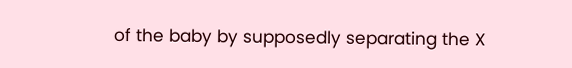of the baby by supposedly separating the X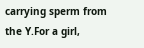carrying sperm from the Y.For a girl,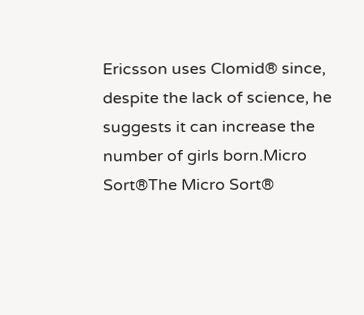Ericsson uses Clomid® since, despite the lack of science, he suggests it can increase the number of girls born.Micro Sort®The Micro Sort®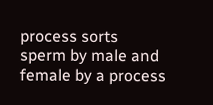process sorts sperm by male and female by a process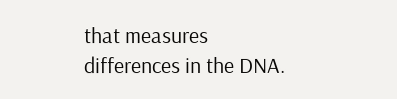that measures differences in the DNA.